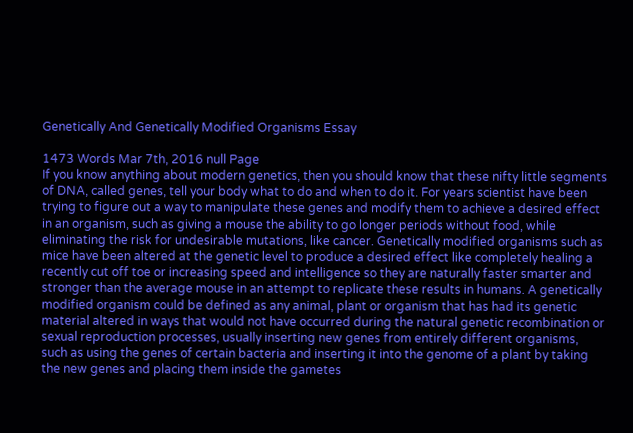Genetically And Genetically Modified Organisms Essay

1473 Words Mar 7th, 2016 null Page
If you know anything about modern genetics, then you should know that these nifty little segments of DNA, called genes, tell your body what to do and when to do it. For years scientist have been trying to figure out a way to manipulate these genes and modify them to achieve a desired effect in an organism, such as giving a mouse the ability to go longer periods without food, while eliminating the risk for undesirable mutations, like cancer. Genetically modified organisms such as mice have been altered at the genetic level to produce a desired effect like completely healing a recently cut off toe or increasing speed and intelligence so they are naturally faster smarter and stronger than the average mouse in an attempt to replicate these results in humans. A genetically modified organism could be defined as any animal, plant or organism that has had its genetic material altered in ways that would not have occurred during the natural genetic recombination or sexual reproduction processes, usually inserting new genes from entirely different organisms, such as using the genes of certain bacteria and inserting it into the genome of a plant by taking the new genes and placing them inside the gametes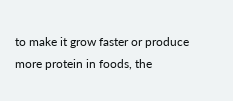to make it grow faster or produce more protein in foods, the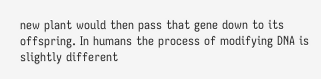new plant would then pass that gene down to its offspring. In humans the process of modifying DNA is slightly different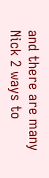and there are many
Nick 2 ways to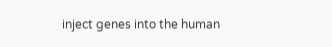inject genes into the human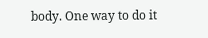body. One way to do it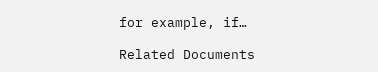for example, if…

Related Documents